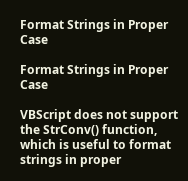Format Strings in Proper Case

Format Strings in Proper Case

VBScript does not support the StrConv() function, which is useful to format strings in proper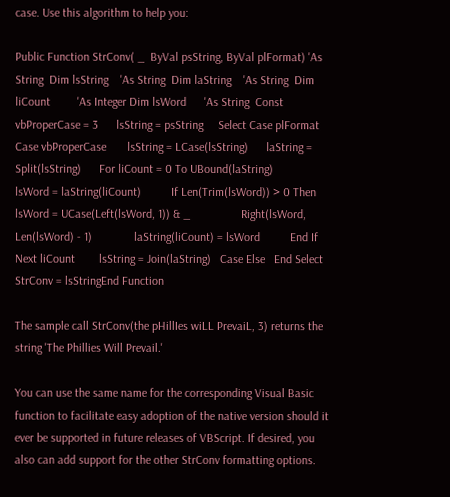case. Use this algorithm to help you:

Public Function StrConv( _  ByVal psString, ByVal plFormat) 'As String  Dim lsString    'As String  Dim laString    'As String  Dim liCount         'As Integer Dim lsWord      'As String  Const vbProperCase = 3      lsString = psString     Select Case plFormat        Case vbProperCase       lsString = LCase(lsString)      laString = Split(lsString)      For liCount = 0 To UBound(laString)         lsWord = laString(liCount)          If Len(Trim(lsWord)) > 0 Then               lsWord = UCase(Left(lsWord, 1)) & _                 Right(lsWord, Len(lsWord) - 1)              laString(liCount) = lsWord          End If      Next liCount        lsString = Join(laString)   Case Else   End Select      StrConv = lsStringEnd Function

The sample call StrConv(the pHillIes wiLL PrevaiL, 3) returns the string 'The Phillies Will Prevail.'

You can use the same name for the corresponding Visual Basic function to facilitate easy adoption of the native version should it ever be supported in future releases of VBScript. If desired, you also can add support for the other StrConv formatting options.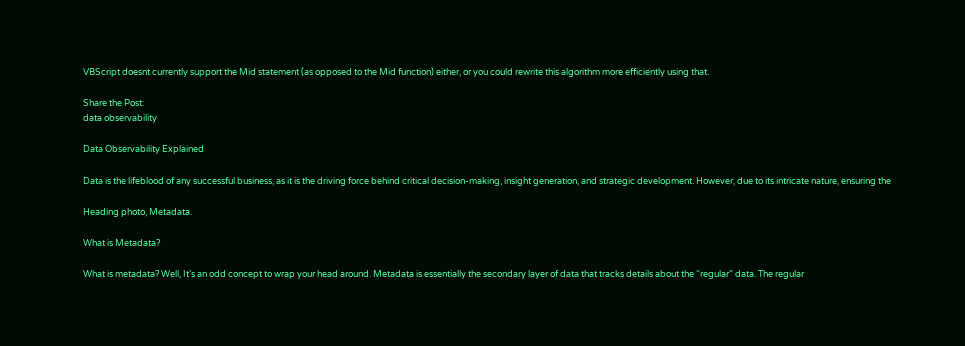VBScript doesnt currently support the Mid statement (as opposed to the Mid function) either, or you could rewrite this algorithm more efficiently using that.

Share the Post:
data observability

Data Observability Explained

Data is the lifeblood of any successful business, as it is the driving force behind critical decision-making, insight generation, and strategic development. However, due to its intricate nature, ensuring the

Heading photo, Metadata.

What is Metadata?

What is metadata? Well, It’s an odd concept to wrap your head around. Metadata is essentially the secondary layer of data that tracks details about the “regular” data. The regular